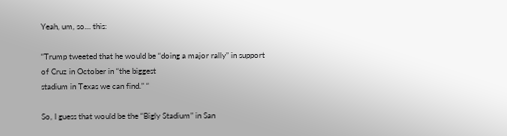Yeah, um, so… this:

“Trump tweeted that he would be “doing a major rally” in support of Cruz in October in “the biggest
stadium in Texas we can find.” “

So, I guess that would be the “Bigly Stadium” in San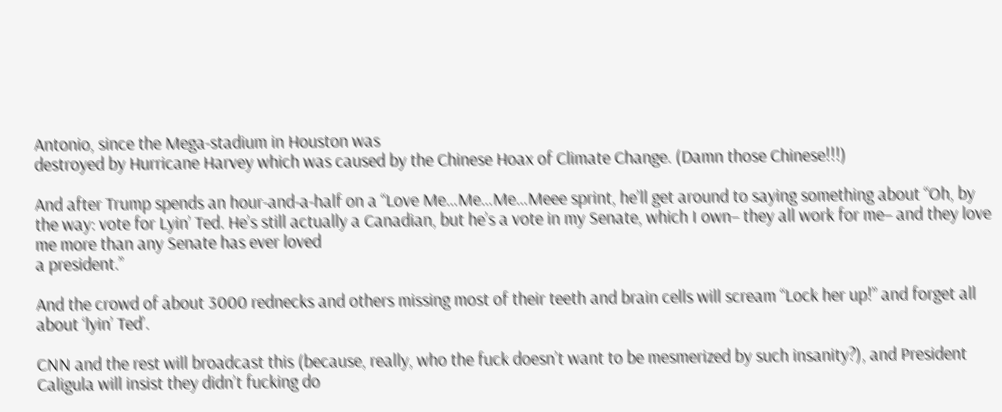Antonio, since the Mega-stadium in Houston was
destroyed by Hurricane Harvey which was caused by the Chinese Hoax of Climate Change. (Damn those Chinese!!!)

And after Trump spends an hour-and-a-half on a “Love Me…Me…Me…Meee sprint, he’ll get around to saying something about “Oh, by the way: vote for Lyin’ Ted. He’s still actually a Canadian, but he’s a vote in my Senate, which I own– they all work for me– and they love me more than any Senate has ever loved
a president.”

And the crowd of about 3000 rednecks and others missing most of their teeth and brain cells will scream “Lock her up!” and forget all about ‘lyin’ Ted’.

CNN and the rest will broadcast this (because, really, who the fuck doesn’t want to be mesmerized by such insanity?), and President Caligula will insist they didn’t fucking do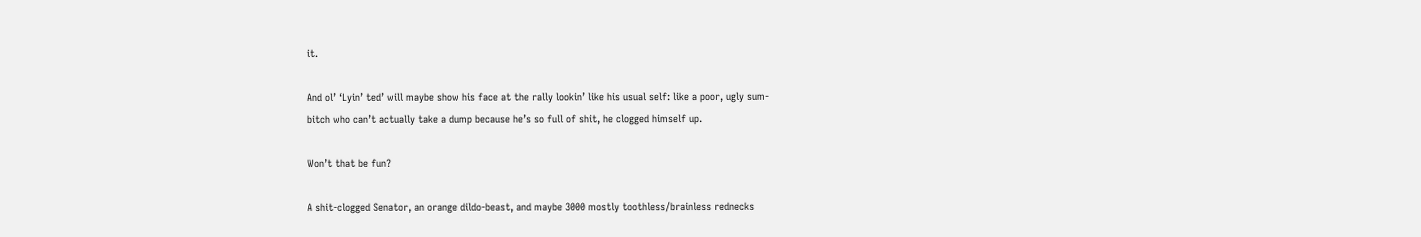it.

And ol’ ‘Lyin’ ted’ will maybe show his face at the rally lookin’ like his usual self: like a poor, ugly sum-
bitch who can’t actually take a dump because he’s so full of shit, he clogged himself up.

Won’t that be fun?

A shit-clogged Senator, an orange dildo-beast, and maybe 3000 mostly toothless/brainless rednecks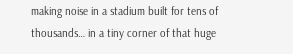making noise in a stadium built for tens of thousands… in a tiny corner of that huge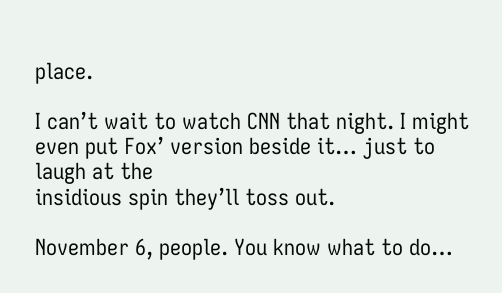place.

I can’t wait to watch CNN that night. I might even put Fox’ version beside it… just to laugh at the
insidious spin they’ll toss out.

November 6, people. You know what to do…